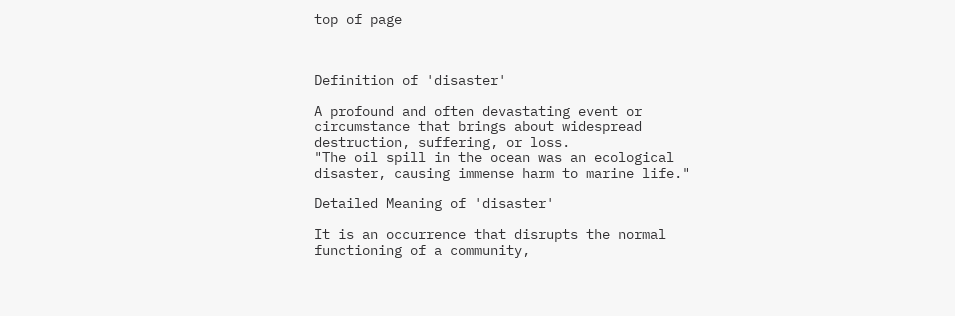top of page



Definition of 'disaster'

A profound and often devastating event or circumstance that brings about widespread destruction, suffering, or loss.
"The oil spill in the ocean was an ecological disaster, causing immense harm to marine life."

Detailed Meaning of 'disaster'

It is an occurrence that disrupts the normal functioning of a community,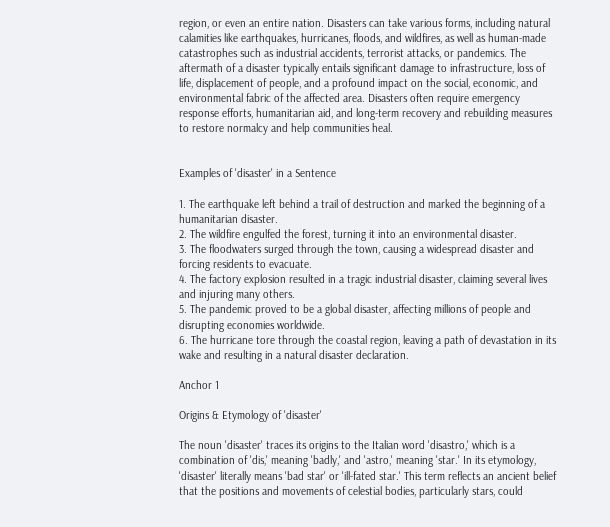region, or even an entire nation. Disasters can take various forms, including natural calamities like earthquakes, hurricanes, floods, and wildfires, as well as human-made catastrophes such as industrial accidents, terrorist attacks, or pandemics. The aftermath of a disaster typically entails significant damage to infrastructure, loss of life, displacement of people, and a profound impact on the social, economic, and environmental fabric of the affected area. Disasters often require emergency response efforts, humanitarian aid, and long-term recovery and rebuilding measures to restore normalcy and help communities heal.


Examples of 'disaster' in a Sentence

1. The earthquake left behind a trail of destruction and marked the beginning of a humanitarian disaster.
2. The wildfire engulfed the forest, turning it into an environmental disaster.
3. The floodwaters surged through the town, causing a widespread disaster and forcing residents to evacuate.
4. The factory explosion resulted in a tragic industrial disaster, claiming several lives and injuring many others.
5. The pandemic proved to be a global disaster, affecting millions of people and disrupting economies worldwide.
6. The hurricane tore through the coastal region, leaving a path of devastation in its wake and resulting in a natural disaster declaration.

Anchor 1

Origins & Etymology of 'disaster'

The noun 'disaster' traces its origins to the Italian word 'disastro,' which is a combination of 'dis,' meaning 'badly,' and 'astro,' meaning 'star.' In its etymology, 'disaster' literally means 'bad star' or 'ill-fated star.' This term reflects an ancient belief that the positions and movements of celestial bodies, particularly stars, could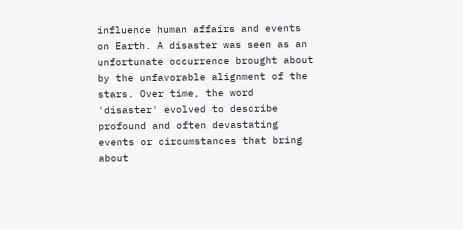influence human affairs and events on Earth. A disaster was seen as an unfortunate occurrence brought about by the unfavorable alignment of the stars. Over time, the word 'disaster' evolved to describe profound and often devastating events or circumstances that bring about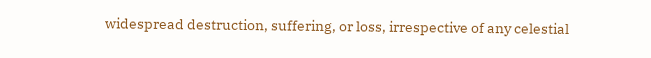widespread destruction, suffering, or loss, irrespective of any celestial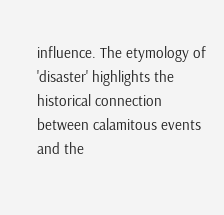influence. The etymology of 'disaster' highlights the historical connection between calamitous events and the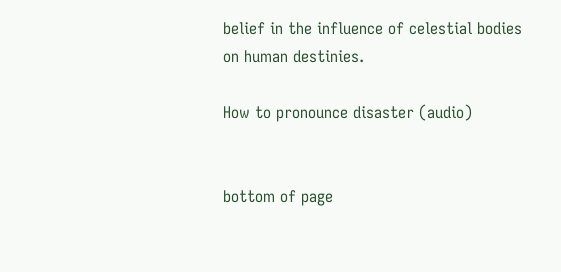belief in the influence of celestial bodies on human destinies.

How to pronounce disaster (audio)


bottom of page